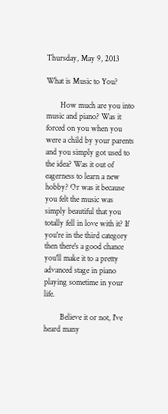Thursday, May 9, 2013

What is Music to You?

       How much are you into music and piano? Was it forced on you when you were a child by your parents and you simply got used to the idea? Was it out of eagerness to learn a new hobby? Or was it because you felt the music was simply beautiful that you totally fell in love with it? If you're in the third category then there's a good chance you'll make it to a pretty advanced stage in piano playing sometime in your life.

        Believe it or not, I've heard many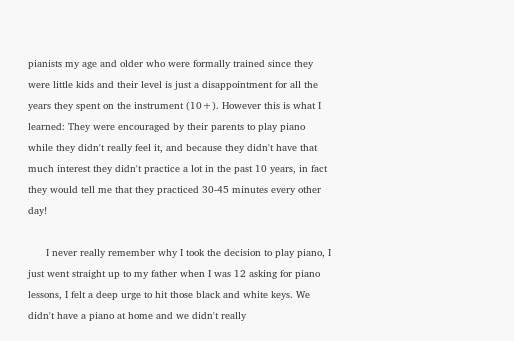pianists my age and older who were formally trained since they were little kids and their level is just a disappointment for all the years they spent on the instrument (10+). However this is what I learned: They were encouraged by their parents to play piano while they didn't really feel it, and because they didn't have that much interest they didn't practice a lot in the past 10 years, in fact they would tell me that they practiced 30-45 minutes every other day!

      I never really remember why I took the decision to play piano, I just went straight up to my father when I was 12 asking for piano lessons, I felt a deep urge to hit those black and white keys. We didn't have a piano at home and we didn't really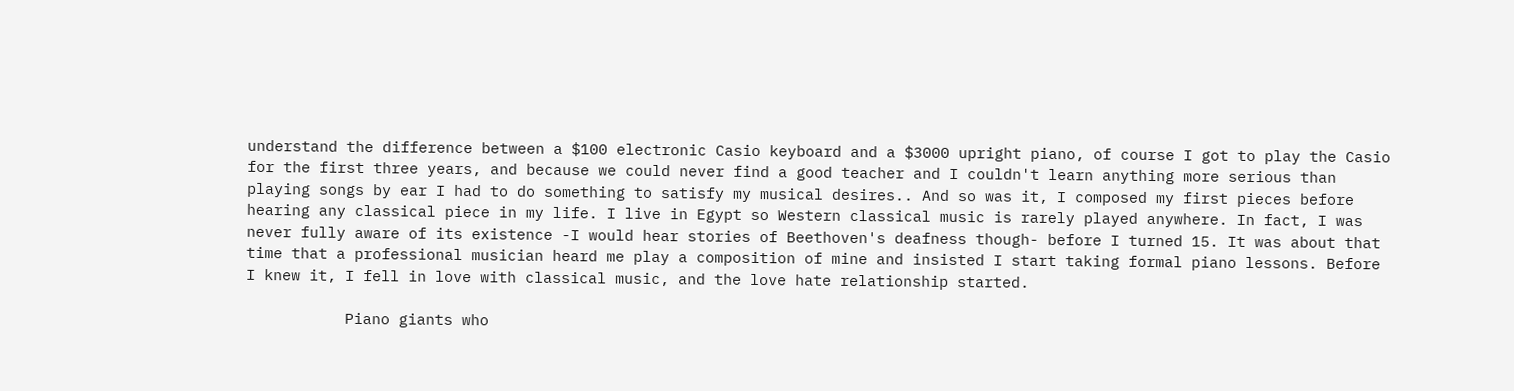understand the difference between a $100 electronic Casio keyboard and a $3000 upright piano, of course I got to play the Casio for the first three years, and because we could never find a good teacher and I couldn't learn anything more serious than playing songs by ear I had to do something to satisfy my musical desires.. And so was it, I composed my first pieces before hearing any classical piece in my life. I live in Egypt so Western classical music is rarely played anywhere. In fact, I was never fully aware of its existence -I would hear stories of Beethoven's deafness though- before I turned 15. It was about that time that a professional musician heard me play a composition of mine and insisted I start taking formal piano lessons. Before I knew it, I fell in love with classical music, and the love hate relationship started.

           Piano giants who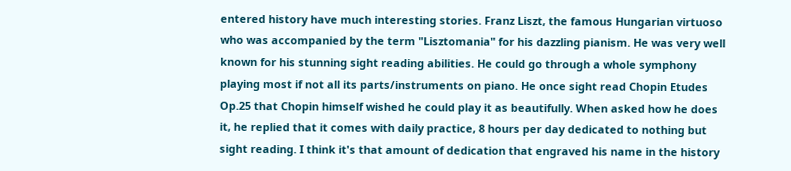entered history have much interesting stories. Franz Liszt, the famous Hungarian virtuoso who was accompanied by the term "Lisztomania" for his dazzling pianism. He was very well known for his stunning sight reading abilities. He could go through a whole symphony playing most if not all its parts/instruments on piano. He once sight read Chopin Etudes Op.25 that Chopin himself wished he could play it as beautifully. When asked how he does it, he replied that it comes with daily practice, 8 hours per day dedicated to nothing but sight reading. I think it's that amount of dedication that engraved his name in the history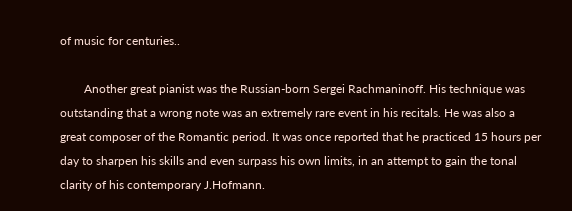of music for centuries..

        Another great pianist was the Russian-born Sergei Rachmaninoff. His technique was outstanding that a wrong note was an extremely rare event in his recitals. He was also a great composer of the Romantic period. It was once reported that he practiced 15 hours per day to sharpen his skills and even surpass his own limits, in an attempt to gain the tonal clarity of his contemporary J.Hofmann.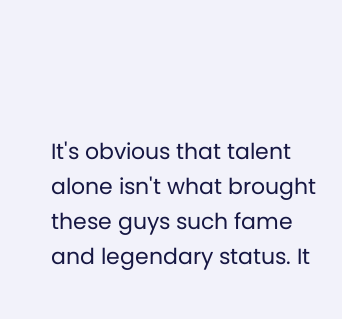It's obvious that talent alone isn't what brought these guys such fame and legendary status. It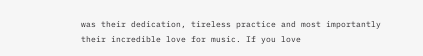was their dedication, tireless practice and most importantly their incredible love for music. If you love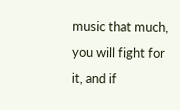music that much, you will fight for it, and if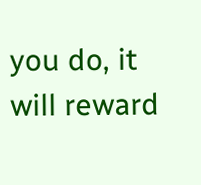you do, it will reward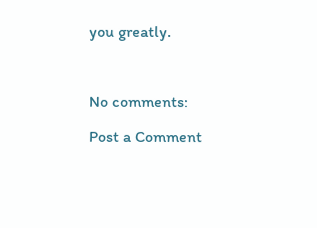you greatly.



No comments:

Post a Comment